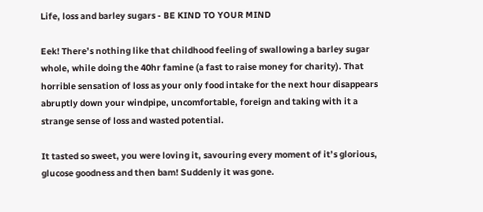Life, loss and barley sugars - BE KIND TO YOUR MIND

Eek! There’s nothing like that childhood feeling of swallowing a barley sugar whole, while doing the 40hr famine (a fast to raise money for charity). That horrible sensation of loss as your only food intake for the next hour disappears abruptly down your windpipe, uncomfortable, foreign and taking with it a strange sense of loss and wasted potential.

It tasted so sweet, you were loving it, savouring every moment of it’s glorious, glucose goodness and then bam! Suddenly it was gone.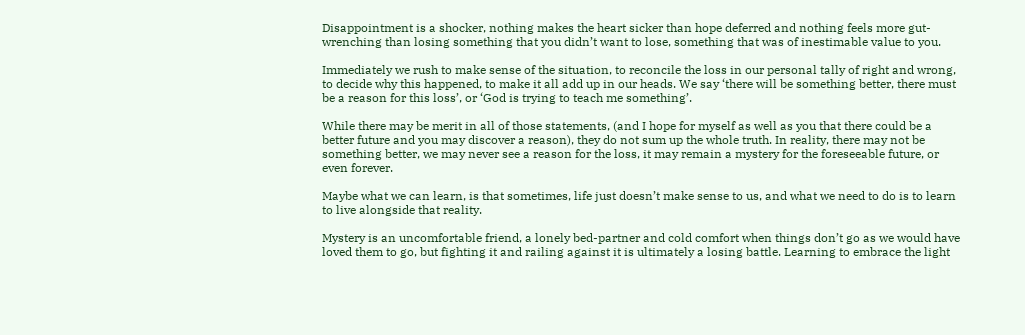Disappointment is a shocker, nothing makes the heart sicker than hope deferred and nothing feels more gut-wrenching than losing something that you didn’t want to lose, something that was of inestimable value to you.

Immediately we rush to make sense of the situation, to reconcile the loss in our personal tally of right and wrong, to decide why this happened, to make it all add up in our heads. We say ‘there will be something better, there must be a reason for this loss’, or ‘God is trying to teach me something’.

While there may be merit in all of those statements, (and I hope for myself as well as you that there could be a better future and you may discover a reason), they do not sum up the whole truth. In reality, there may not be something better, we may never see a reason for the loss, it may remain a mystery for the foreseeable future, or even forever.

Maybe what we can learn, is that sometimes, life just doesn’t make sense to us, and what we need to do is to learn to live alongside that reality.

Mystery is an uncomfortable friend, a lonely bed-partner and cold comfort when things don’t go as we would have loved them to go, but fighting it and railing against it is ultimately a losing battle. Learning to embrace the light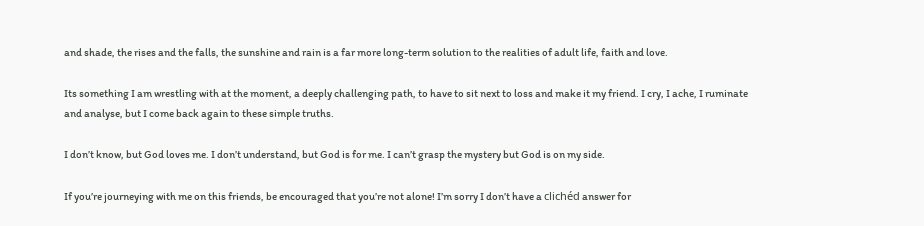and shade, the rises and the falls, the sunshine and rain is a far more long-term solution to the realities of adult life, faith and love.

Its something I am wrestling with at the moment, a deeply challenging path, to have to sit next to loss and make it my friend. I cry, I ache, I ruminate and analyse, but I come back again to these simple truths.

I don’t know, but God loves me. I don’t understand, but God is for me. I can’t grasp the mystery but God is on my side.

If you’re journeying with me on this friends, be encouraged that you’re not alone! I’m sorry I don’t have a clichéd answer for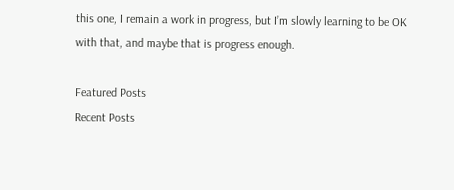this one, I remain a work in progress, but I’m slowly learning to be OK with that, and maybe that is progress enough.

Featured Posts
Recent Posts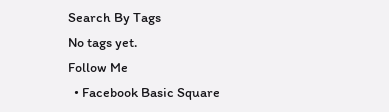Search By Tags
No tags yet.
Follow Me
  • Facebook Basic Square